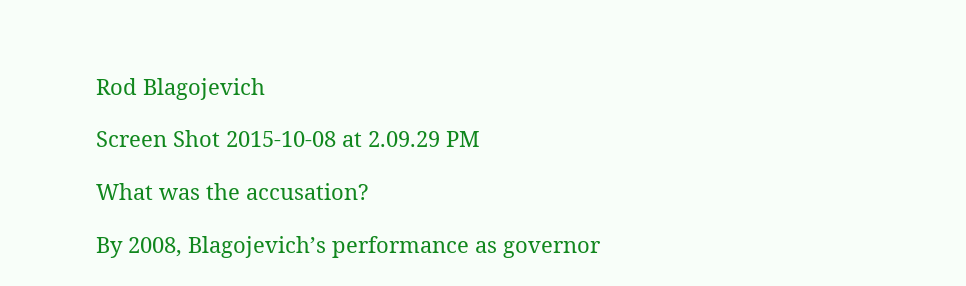Rod Blagojevich

Screen Shot 2015-10-08 at 2.09.29 PM

What was the accusation?

By 2008, Blagojevich’s performance as governor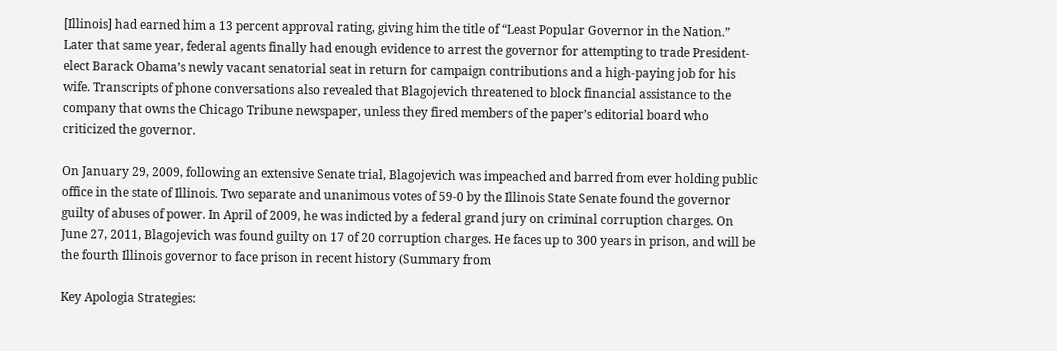[Illinois] had earned him a 13 percent approval rating, giving him the title of “Least Popular Governor in the Nation.” Later that same year, federal agents finally had enough evidence to arrest the governor for attempting to trade President-elect Barack Obama’s newly vacant senatorial seat in return for campaign contributions and a high-paying job for his wife. Transcripts of phone conversations also revealed that Blagojevich threatened to block financial assistance to the company that owns the Chicago Tribune newspaper, unless they fired members of the paper’s editorial board who criticized the governor.

On January 29, 2009, following an extensive Senate trial, Blagojevich was impeached and barred from ever holding public office in the state of Illinois. Two separate and unanimous votes of 59-0 by the Illinois State Senate found the governor guilty of abuses of power. In April of 2009, he was indicted by a federal grand jury on criminal corruption charges. On June 27, 2011, Blagojevich was found guilty on 17 of 20 corruption charges. He faces up to 300 years in prison, and will be the fourth Illinois governor to face prison in recent history (Summary from

Key Apologia Strategies: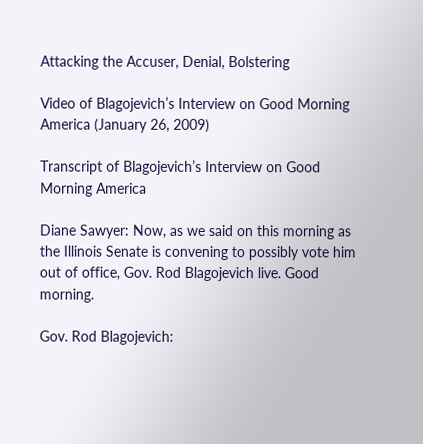Attacking the Accuser, Denial, Bolstering

Video of Blagojevich’s Interview on Good Morning America (January 26, 2009)

Transcript of Blagojevich’s Interview on Good Morning America

Diane Sawyer: Now, as we said on this morning as the Illinois Senate is convening to possibly vote him out of office, Gov. Rod Blagojevich live. Good morning.

Gov. Rod Blagojevich: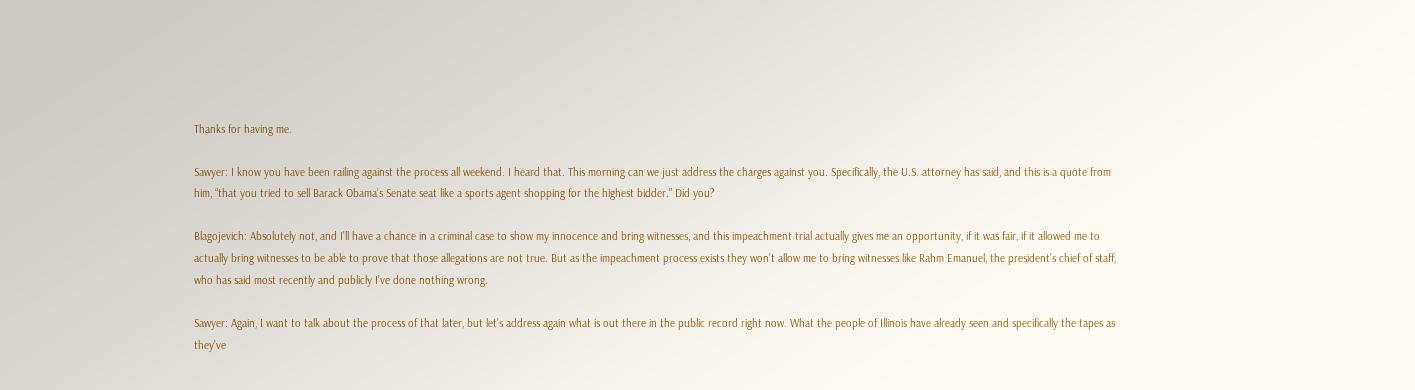Thanks for having me.

Sawyer: I know you have been railing against the process all weekend. I heard that. This morning can we just address the charges against you. Specifically, the U.S. attorney has said, and this is a quote from him, “that you tried to sell Barack Obama’s Senate seat like a sports agent shopping for the highest bidder.” Did you?

Blagojevich: Absolutely not, and I’ll have a chance in a criminal case to show my innocence and bring witnesses, and this impeachment trial actually gives me an opportunity, if it was fair, if it allowed me to actually bring witnesses to be able to prove that those allegations are not true. But as the impeachment process exists they won’t allow me to bring witnesses like Rahm Emanuel, the president’s chief of staff, who has said most recently and publicly I’ve done nothing wrong.

Sawyer: Again, I want to talk about the process of that later, but let’s address again what is out there in the public record right now. What the people of Illinois have already seen and specifically the tapes as they’ve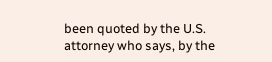been quoted by the U.S. attorney who says, by the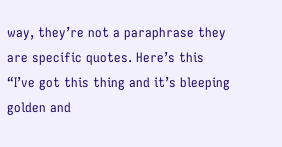way, they’re not a paraphrase they are specific quotes. Here’s this “I’ve got this thing and it’s bleeping golden and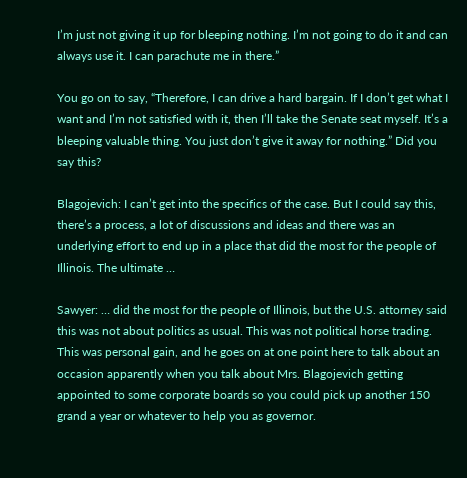I’m just not giving it up for bleeping nothing. I’m not going to do it and can always use it. I can parachute me in there.”

You go on to say, “Therefore, I can drive a hard bargain. If I don’t get what I want and I’m not satisfied with it, then I’ll take the Senate seat myself. It’s a bleeping valuable thing. You just don’t give it away for nothing.” Did you say this?

Blagojevich: I can’t get into the specifics of the case. But I could say this, there’s a process, a lot of discussions and ideas and there was an underlying effort to end up in a place that did the most for the people of Illinois. The ultimate …

Sawyer: … did the most for the people of Illinois, but the U.S. attorney said this was not about politics as usual. This was not political horse trading. This was personal gain, and he goes on at one point here to talk about an occasion apparently when you talk about Mrs. Blagojevich getting appointed to some corporate boards so you could pick up another 150 grand a year or whatever to help you as governor.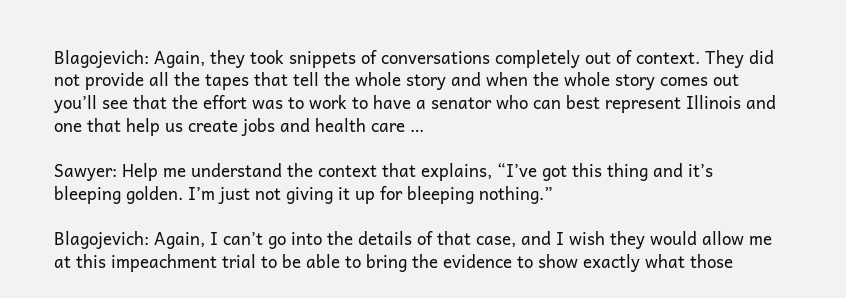Blagojevich: Again, they took snippets of conversations completely out of context. They did not provide all the tapes that tell the whole story and when the whole story comes out you’ll see that the effort was to work to have a senator who can best represent Illinois and one that help us create jobs and health care …

Sawyer: Help me understand the context that explains, “I’ve got this thing and it’s bleeping golden. I’m just not giving it up for bleeping nothing.”

Blagojevich: Again, I can’t go into the details of that case, and I wish they would allow me at this impeachment trial to be able to bring the evidence to show exactly what those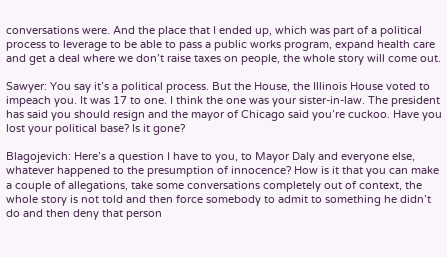conversations were. And the place that I ended up, which was part of a political process to leverage to be able to pass a public works program, expand health care and get a deal where we don’t raise taxes on people, the whole story will come out.

Sawyer: You say it’s a political process. But the House, the Illinois House voted to impeach you. It was 17 to one. I think the one was your sister-in-law. The president has said you should resign and the mayor of Chicago said you’re cuckoo. Have you lost your political base? Is it gone?

Blagojevich: Here’s a question I have to you, to Mayor Daly and everyone else, whatever happened to the presumption of innocence? How is it that you can make a couple of allegations, take some conversations completely out of context, the whole story is not told and then force somebody to admit to something he didn’t do and then deny that person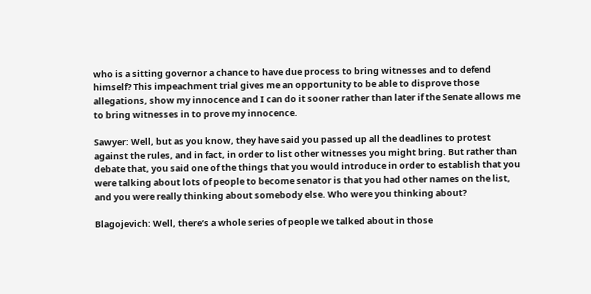who is a sitting governor a chance to have due process to bring witnesses and to defend himself? This impeachment trial gives me an opportunity to be able to disprove those allegations, show my innocence and I can do it sooner rather than later if the Senate allows me to bring witnesses in to prove my innocence.

Sawyer: Well, but as you know, they have said you passed up all the deadlines to protest against the rules, and in fact, in order to list other witnesses you might bring. But rather than debate that, you said one of the things that you would introduce in order to establish that you were talking about lots of people to become senator is that you had other names on the list, and you were really thinking about somebody else. Who were you thinking about?

Blagojevich: Well, there’s a whole series of people we talked about in those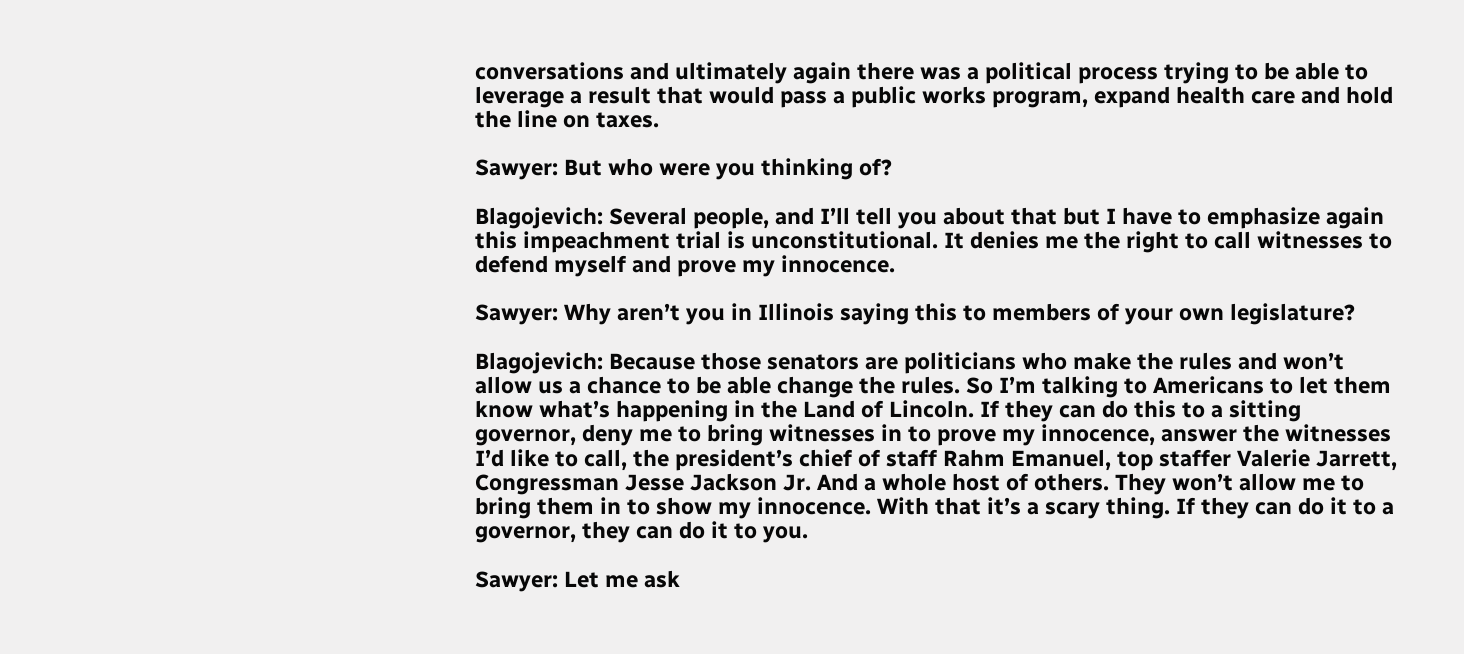conversations and ultimately again there was a political process trying to be able to leverage a result that would pass a public works program, expand health care and hold the line on taxes.

Sawyer: But who were you thinking of?

Blagojevich: Several people, and I’ll tell you about that but I have to emphasize again this impeachment trial is unconstitutional. It denies me the right to call witnesses to defend myself and prove my innocence.

Sawyer: Why aren’t you in Illinois saying this to members of your own legislature?

Blagojevich: Because those senators are politicians who make the rules and won’t allow us a chance to be able change the rules. So I’m talking to Americans to let them know what’s happening in the Land of Lincoln. If they can do this to a sitting governor, deny me to bring witnesses in to prove my innocence, answer the witnesses I’d like to call, the president’s chief of staff Rahm Emanuel, top staffer Valerie Jarrett, Congressman Jesse Jackson Jr. And a whole host of others. They won’t allow me to bring them in to show my innocence. With that it’s a scary thing. If they can do it to a governor, they can do it to you.

Sawyer: Let me ask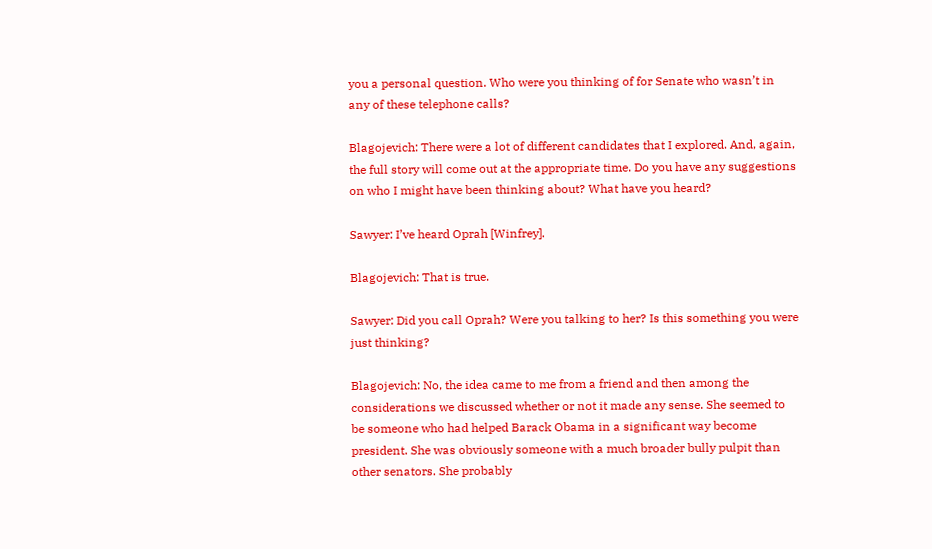you a personal question. Who were you thinking of for Senate who wasn’t in any of these telephone calls?

Blagojevich: There were a lot of different candidates that I explored. And, again, the full story will come out at the appropriate time. Do you have any suggestions on who I might have been thinking about? What have you heard?

Sawyer: I’ve heard Oprah [Winfrey].

Blagojevich: That is true.

Sawyer: Did you call Oprah? Were you talking to her? Is this something you were just thinking?

Blagojevich: No, the idea came to me from a friend and then among the considerations we discussed whether or not it made any sense. She seemed to be someone who had helped Barack Obama in a significant way become president. She was obviously someone with a much broader bully pulpit than other senators. She probably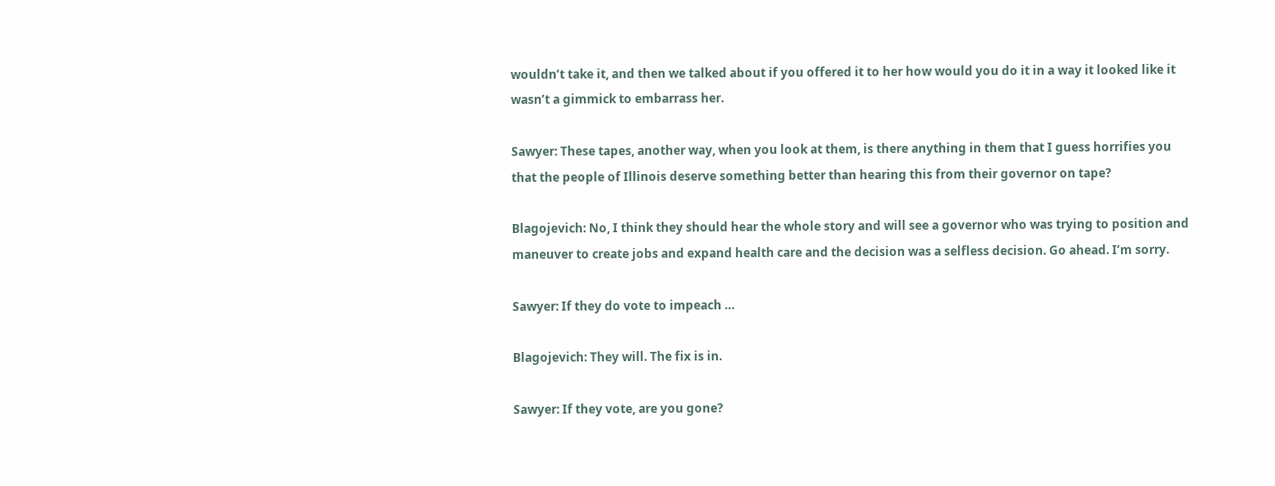wouldn’t take it, and then we talked about if you offered it to her how would you do it in a way it looked like it wasn’t a gimmick to embarrass her.

Sawyer: These tapes, another way, when you look at them, is there anything in them that I guess horrifies you that the people of Illinois deserve something better than hearing this from their governor on tape?

Blagojevich: No, I think they should hear the whole story and will see a governor who was trying to position and maneuver to create jobs and expand health care and the decision was a selfless decision. Go ahead. I’m sorry.

Sawyer: If they do vote to impeach …

Blagojevich: They will. The fix is in.

Sawyer: If they vote, are you gone?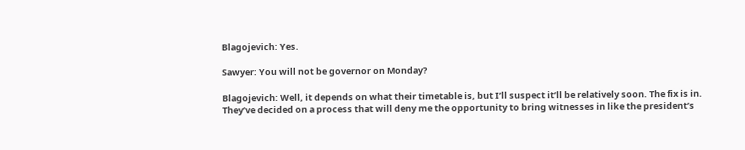Blagojevich: Yes.

Sawyer: You will not be governor on Monday?

Blagojevich: Well, it depends on what their timetable is, but I’ll suspect it’ll be relatively soon. The fix is in. They’ve decided on a process that will deny me the opportunity to bring witnesses in like the president’s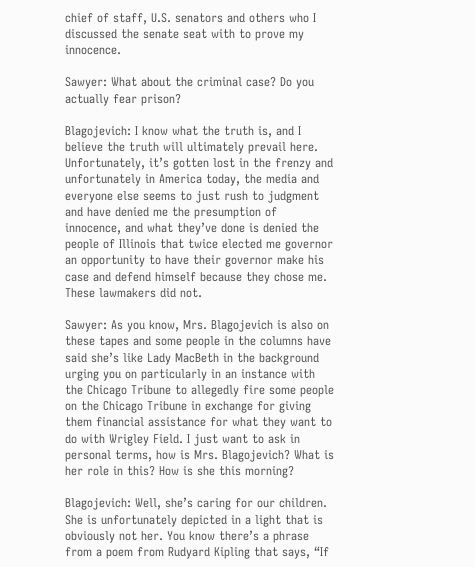chief of staff, U.S. senators and others who I discussed the senate seat with to prove my innocence.

Sawyer: What about the criminal case? Do you actually fear prison?

Blagojevich: I know what the truth is, and I believe the truth will ultimately prevail here. Unfortunately, it’s gotten lost in the frenzy and unfortunately in America today, the media and everyone else seems to just rush to judgment and have denied me the presumption of innocence, and what they’ve done is denied the people of Illinois that twice elected me governor an opportunity to have their governor make his case and defend himself because they chose me. These lawmakers did not.

Sawyer: As you know, Mrs. Blagojevich is also on these tapes and some people in the columns have said she’s like Lady MacBeth in the background urging you on particularly in an instance with the Chicago Tribune to allegedly fire some people on the Chicago Tribune in exchange for giving them financial assistance for what they want to do with Wrigley Field. I just want to ask in personal terms, how is Mrs. Blagojevich? What is her role in this? How is she this morning?

Blagojevich: Well, she’s caring for our children. She is unfortunately depicted in a light that is obviously not her. You know there’s a phrase from a poem from Rudyard Kipling that says, “If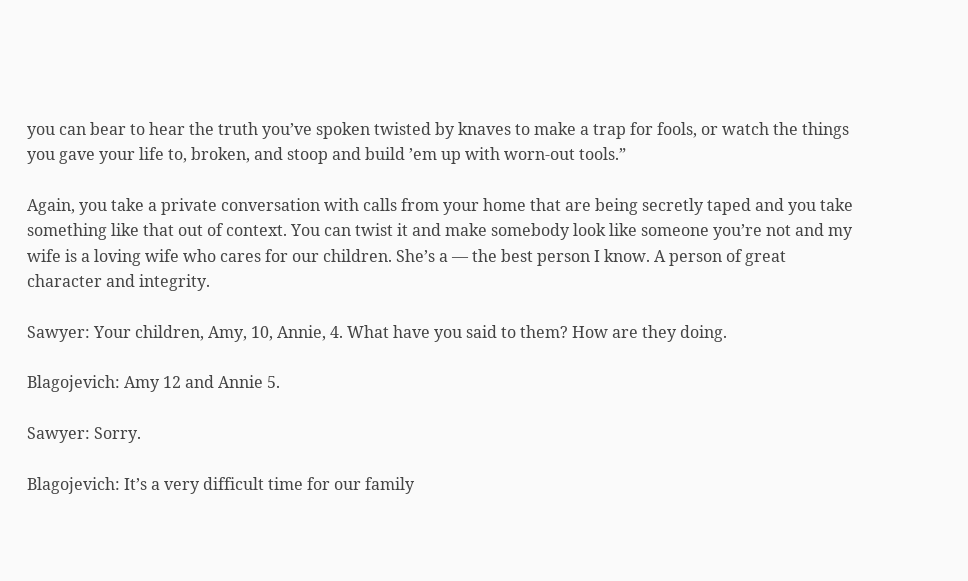you can bear to hear the truth you’ve spoken twisted by knaves to make a trap for fools, or watch the things you gave your life to, broken, and stoop and build ’em up with worn-out tools.”

Again, you take a private conversation with calls from your home that are being secretly taped and you take something like that out of context. You can twist it and make somebody look like someone you’re not and my wife is a loving wife who cares for our children. She’s a — the best person I know. A person of great character and integrity.

Sawyer: Your children, Amy, 10, Annie, 4. What have you said to them? How are they doing.

Blagojevich: Amy 12 and Annie 5.

Sawyer: Sorry.

Blagojevich: It’s a very difficult time for our family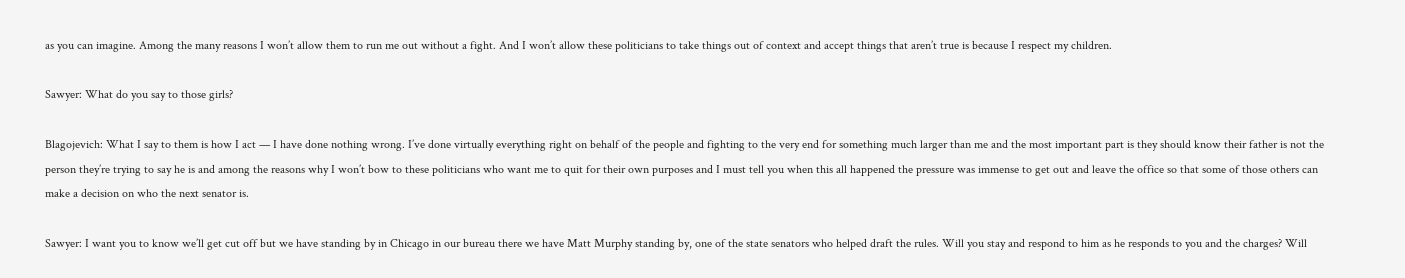as you can imagine. Among the many reasons I won’t allow them to run me out without a fight. And I won’t allow these politicians to take things out of context and accept things that aren’t true is because I respect my children.

Sawyer: What do you say to those girls?

Blagojevich: What I say to them is how I act — I have done nothing wrong. I’ve done virtually everything right on behalf of the people and fighting to the very end for something much larger than me and the most important part is they should know their father is not the person they’re trying to say he is and among the reasons why I won’t bow to these politicians who want me to quit for their own purposes and I must tell you when this all happened the pressure was immense to get out and leave the office so that some of those others can make a decision on who the next senator is.

Sawyer: I want you to know we’ll get cut off but we have standing by in Chicago in our bureau there we have Matt Murphy standing by, one of the state senators who helped draft the rules. Will you stay and respond to him as he responds to you and the charges? Will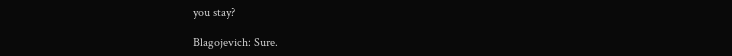you stay?

Blagojevich: Sure.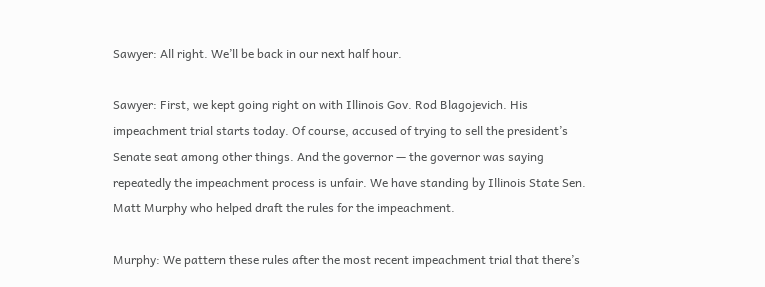Sawyer: All right. We’ll be back in our next half hour.

Sawyer: First, we kept going right on with Illinois Gov. Rod Blagojevich. His impeachment trial starts today. Of course, accused of trying to sell the president’s Senate seat among other things. And the governor — the governor was saying repeatedly the impeachment process is unfair. We have standing by Illinois State Sen. Matt Murphy who helped draft the rules for the impeachment.

Murphy: We pattern these rules after the most recent impeachment trial that there’s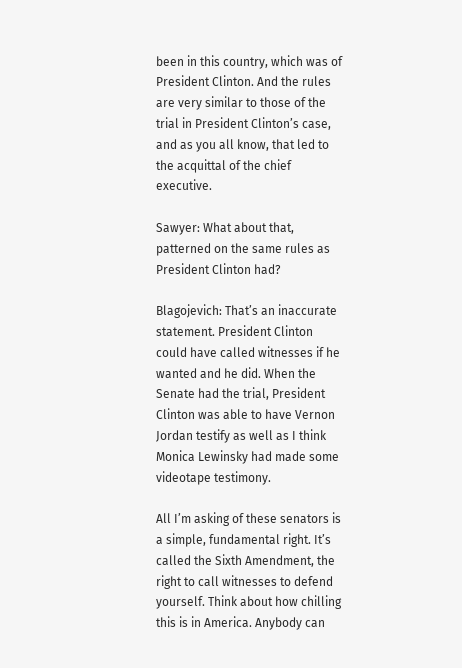been in this country, which was of President Clinton. And the rules are very similar to those of the trial in President Clinton’s case, and as you all know, that led to the acquittal of the chief executive.

Sawyer: What about that, patterned on the same rules as President Clinton had?

Blagojevich: That’s an inaccurate statement. President Clinton could have called witnesses if he wanted and he did. When the Senate had the trial, President Clinton was able to have Vernon Jordan testify as well as I think Monica Lewinsky had made some videotape testimony.

All I’m asking of these senators is a simple, fundamental right. It’s called the Sixth Amendment, the right to call witnesses to defend yourself. Think about how chilling this is in America. Anybody can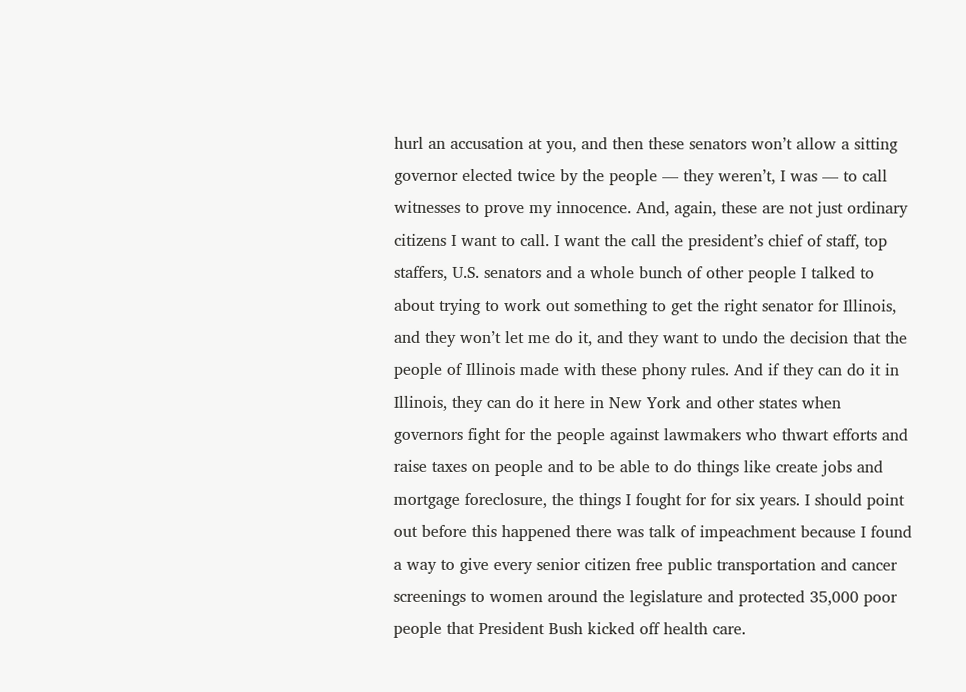hurl an accusation at you, and then these senators won’t allow a sitting governor elected twice by the people — they weren’t, I was — to call witnesses to prove my innocence. And, again, these are not just ordinary citizens I want to call. I want the call the president’s chief of staff, top staffers, U.S. senators and a whole bunch of other people I talked to about trying to work out something to get the right senator for Illinois, and they won’t let me do it, and they want to undo the decision that the people of Illinois made with these phony rules. And if they can do it in Illinois, they can do it here in New York and other states when governors fight for the people against lawmakers who thwart efforts and raise taxes on people and to be able to do things like create jobs and mortgage foreclosure, the things I fought for for six years. I should point out before this happened there was talk of impeachment because I found a way to give every senior citizen free public transportation and cancer screenings to women around the legislature and protected 35,000 poor people that President Bush kicked off health care.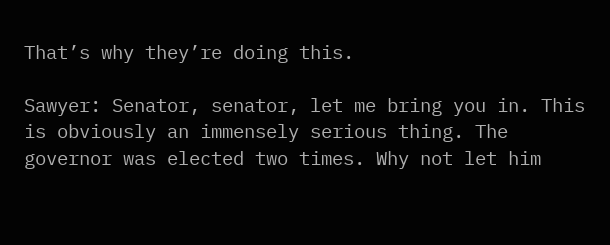That’s why they’re doing this.

Sawyer: Senator, senator, let me bring you in. This is obviously an immensely serious thing. The governor was elected two times. Why not let him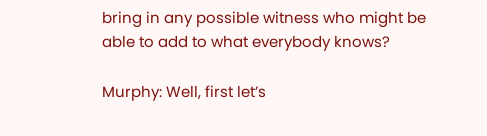bring in any possible witness who might be able to add to what everybody knows?

Murphy: Well, first let’s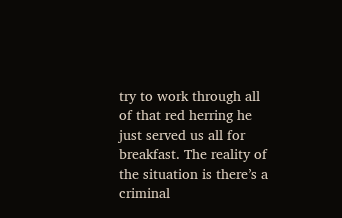try to work through all of that red herring he just served us all for breakfast. The reality of the situation is there’s a criminal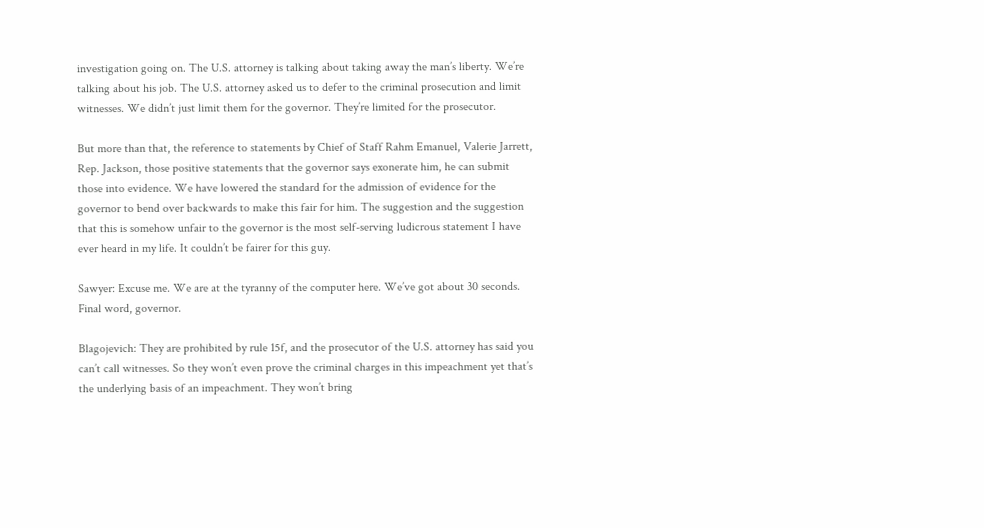investigation going on. The U.S. attorney is talking about taking away the man’s liberty. We’re talking about his job. The U.S. attorney asked us to defer to the criminal prosecution and limit witnesses. We didn’t just limit them for the governor. They’re limited for the prosecutor.

But more than that, the reference to statements by Chief of Staff Rahm Emanuel, Valerie Jarrett, Rep. Jackson, those positive statements that the governor says exonerate him, he can submit those into evidence. We have lowered the standard for the admission of evidence for the governor to bend over backwards to make this fair for him. The suggestion and the suggestion that this is somehow unfair to the governor is the most self-serving ludicrous statement I have ever heard in my life. It couldn’t be fairer for this guy.

Sawyer: Excuse me. We are at the tyranny of the computer here. We’ve got about 30 seconds. Final word, governor.

Blagojevich: They are prohibited by rule 15f, and the prosecutor of the U.S. attorney has said you can’t call witnesses. So they won’t even prove the criminal charges in this impeachment yet that’s the underlying basis of an impeachment. They won’t bring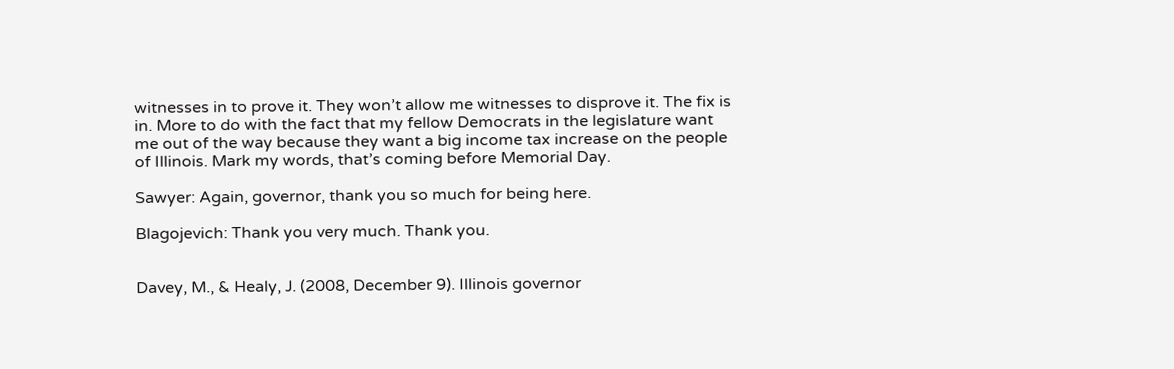witnesses in to prove it. They won’t allow me witnesses to disprove it. The fix is in. More to do with the fact that my fellow Democrats in the legislature want me out of the way because they want a big income tax increase on the people of Illinois. Mark my words, that’s coming before Memorial Day.

Sawyer: Again, governor, thank you so much for being here.

Blagojevich: Thank you very much. Thank you.


Davey, M., & Healy, J. (2008, December 9). Illinois governor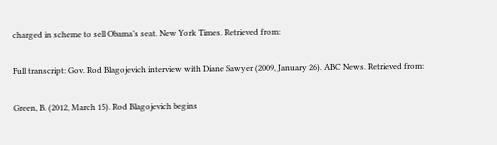charged in scheme to sell Obama’s seat. New York Times. Retrieved from:

Full transcript: Gov. Rod Blagojevich interview with Diane Sawyer (2009, January 26). ABC News. Retrieved from:

Green, B. (2012, March 15). Rod Blagojevich begins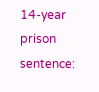14-year prison sentence: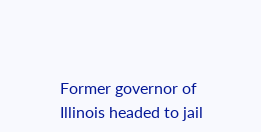Former governor of Illinois headed to jail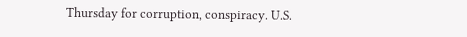Thursday for corruption, conspiracy. U.S.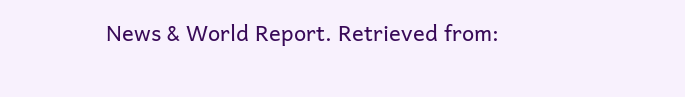News & World Report. Retrieved from: